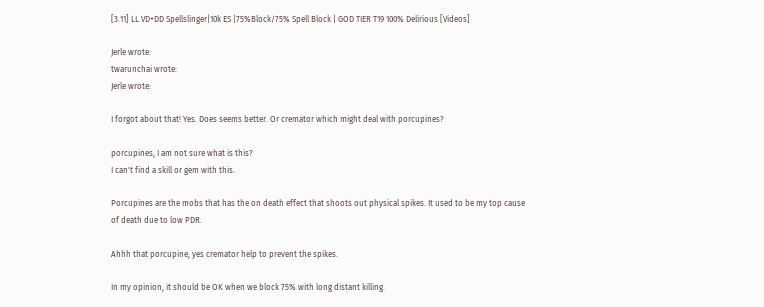[3.11] LL VD+DD Spellslinger|10k ES |75%Block/75% Spell Block | GOD TIER T19 100% Delirious [Videos]

Jerle wrote:
twarunchai wrote:
Jerle wrote:

I forgot about that! Yes. Does seems better. Or cremator which might deal with porcupines?

porcupines, I am not sure what is this?
I can't find a skill or gem with this.

Porcupines are the mobs that has the on death effect that shoots out physical spikes. It used to be my top cause of death due to low PDR.

Ahhh that porcupine, yes cremator help to prevent the spikes.

In my opinion, it should be OK when we block 75% with long distant killing.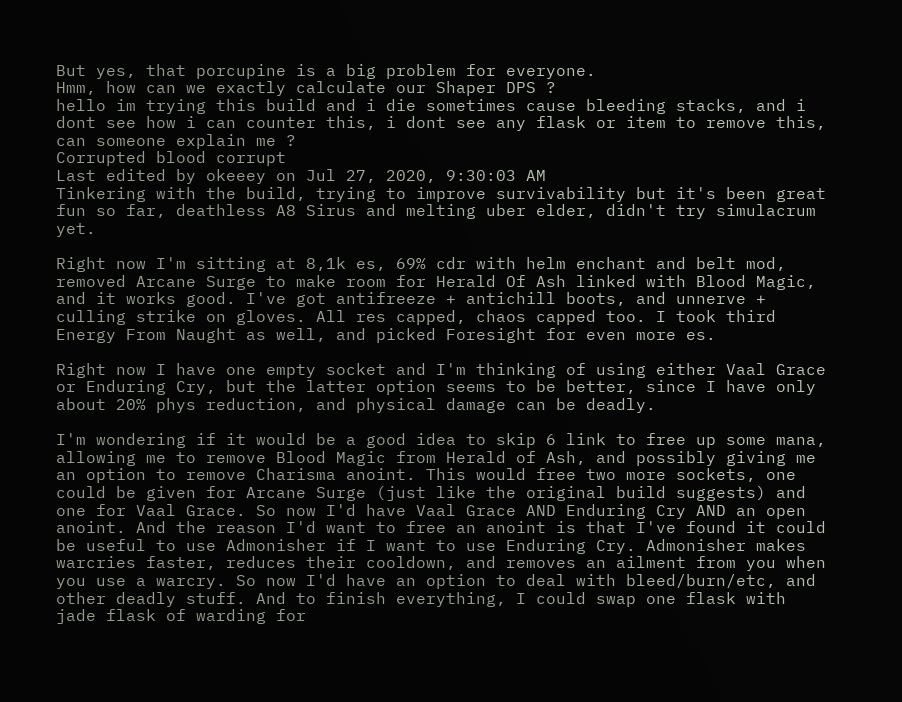But yes, that porcupine is a big problem for everyone.
Hmm, how can we exactly calculate our Shaper DPS ?
hello im trying this build and i die sometimes cause bleeding stacks, and i dont see how i can counter this, i dont see any flask or item to remove this, can someone explain me ?
Corrupted blood corrupt
Last edited by okeeey on Jul 27, 2020, 9:30:03 AM
Tinkering with the build, trying to improve survivability but it's been great fun so far, deathless A8 Sirus and melting uber elder, didn't try simulacrum yet.

Right now I'm sitting at 8,1k es, 69% cdr with helm enchant and belt mod, removed Arcane Surge to make room for Herald Of Ash linked with Blood Magic, and it works good. I've got antifreeze + antichill boots, and unnerve + culling strike on gloves. All res capped, chaos capped too. I took third Energy From Naught as well, and picked Foresight for even more es.

Right now I have one empty socket and I'm thinking of using either Vaal Grace or Enduring Cry, but the latter option seems to be better, since I have only about 20% phys reduction, and physical damage can be deadly.

I'm wondering if it would be a good idea to skip 6 link to free up some mana, allowing me to remove Blood Magic from Herald of Ash, and possibly giving me an option to remove Charisma anoint. This would free two more sockets, one could be given for Arcane Surge (just like the original build suggests) and one for Vaal Grace. So now I'd have Vaal Grace AND Enduring Cry AND an open anoint. And the reason I'd want to free an anoint is that I've found it could be useful to use Admonisher if I want to use Enduring Cry. Admonisher makes warcries faster, reduces their cooldown, and removes an ailment from you when you use a warcry. So now I'd have an option to deal with bleed/burn/etc, and other deadly stuff. And to finish everything, I could swap one flask with jade flask of warding for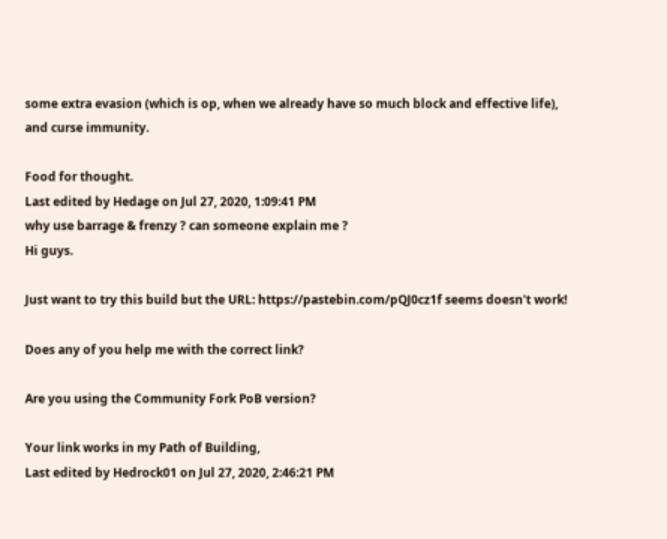some extra evasion (which is op, when we already have so much block and effective life), and curse immunity.

Food for thought.
Last edited by Hedage on Jul 27, 2020, 1:09:41 PM
why use barrage & frenzy ? can someone explain me ?
Hi guys.

Just want to try this build but the URL: https://pastebin.com/pQJ0cz1f seems doesn't work!

Does any of you help me with the correct link?

Are you using the Community Fork PoB version?

Your link works in my Path of Building,
Last edited by Hedrock01 on Jul 27, 2020, 2:46:21 PM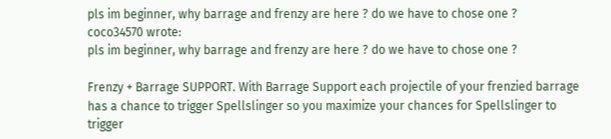pls im beginner, why barrage and frenzy are here ? do we have to chose one ?
coco34570 wrote:
pls im beginner, why barrage and frenzy are here ? do we have to chose one ?

Frenzy + Barrage SUPPORT. With Barrage Support each projectile of your frenzied barrage has a chance to trigger Spellslinger so you maximize your chances for Spellslinger to trigger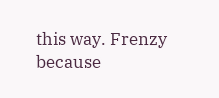this way. Frenzy because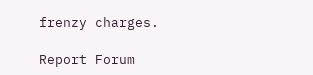frenzy charges.

Report Forum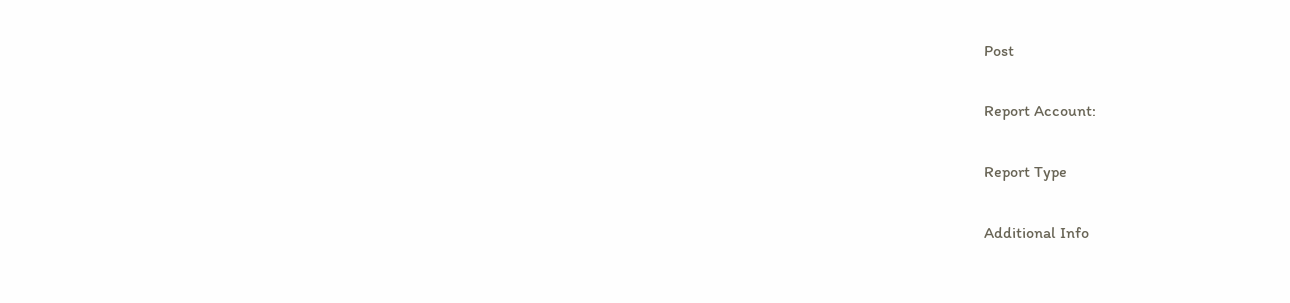Post

Report Account:

Report Type

Additional Info